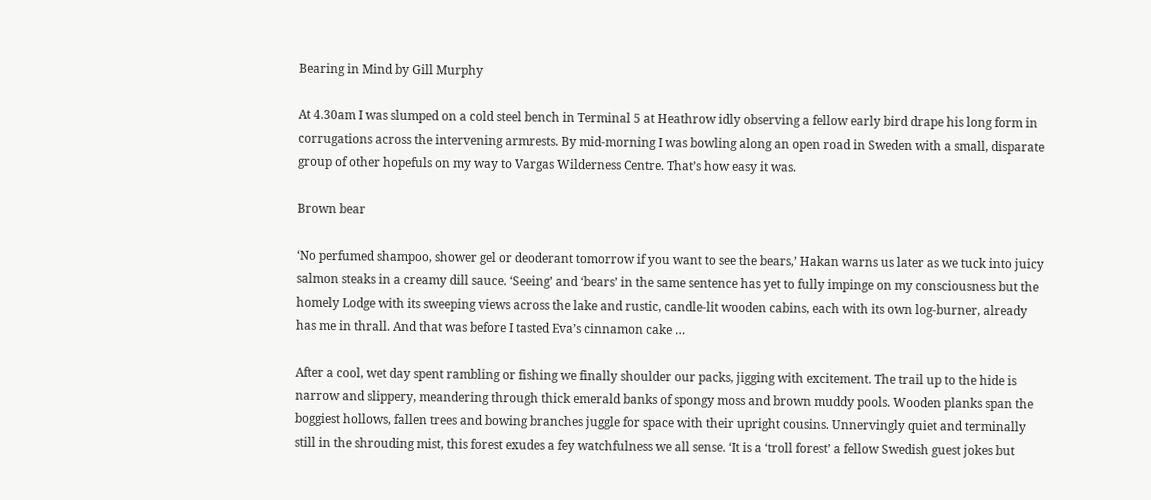Bearing in Mind by Gill Murphy

At 4.30am I was slumped on a cold steel bench in Terminal 5 at Heathrow idly observing a fellow early bird drape his long form in corrugations across the intervening armrests. By mid-morning I was bowling along an open road in Sweden with a small, disparate group of other hopefuls on my way to Vargas Wilderness Centre. That’s how easy it was.

Brown bear

‘No perfumed shampoo, shower gel or deoderant tomorrow if you want to see the bears,’ Hakan warns us later as we tuck into juicy salmon steaks in a creamy dill sauce. ‘Seeing’ and ‘bears’ in the same sentence has yet to fully impinge on my consciousness but the homely Lodge with its sweeping views across the lake and rustic, candle-lit wooden cabins, each with its own log-burner, already has me in thrall. And that was before I tasted Eva’s cinnamon cake …

After a cool, wet day spent rambling or fishing we finally shoulder our packs, jigging with excitement. The trail up to the hide is narrow and slippery, meandering through thick emerald banks of spongy moss and brown muddy pools. Wooden planks span the boggiest hollows, fallen trees and bowing branches juggle for space with their upright cousins. Unnervingly quiet and terminally still in the shrouding mist, this forest exudes a fey watchfulness we all sense. ‘It is a ‘troll forest’ a fellow Swedish guest jokes but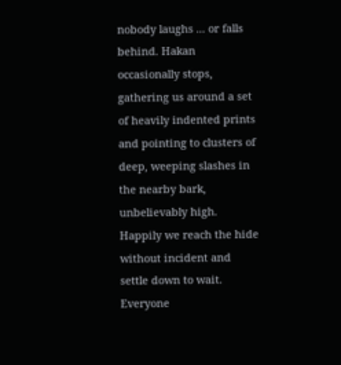nobody laughs ... or falls behind. Hakan occasionally stops, gathering us around a set of heavily indented prints and pointing to clusters of deep, weeping slashes in the nearby bark, unbelievably high. Happily we reach the hide without incident and settle down to wait. Everyone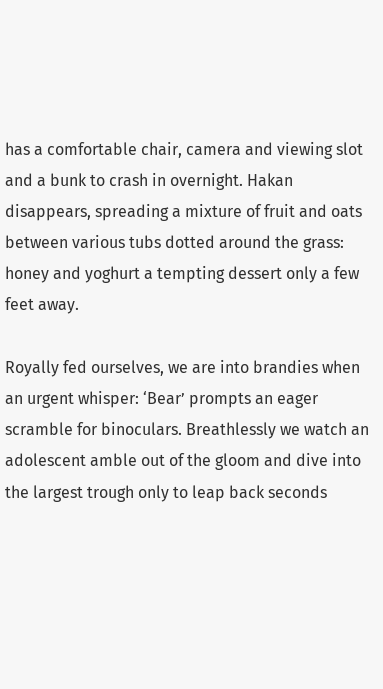has a comfortable chair, camera and viewing slot and a bunk to crash in overnight. Hakan disappears, spreading a mixture of fruit and oats between various tubs dotted around the grass: honey and yoghurt a tempting dessert only a few feet away.

Royally fed ourselves, we are into brandies when an urgent whisper: ‘Bear’ prompts an eager scramble for binoculars. Breathlessly we watch an adolescent amble out of the gloom and dive into the largest trough only to leap back seconds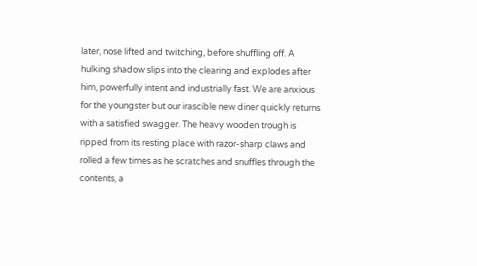later, nose lifted and twitching, before shuffling off. A hulking shadow slips into the clearing and explodes after him, powerfully intent and industrially fast. We are anxious for the youngster but our irascible new diner quickly returns with a satisfied swagger. The heavy wooden trough is ripped from its resting place with razor-sharp claws and rolled a few times as he scratches and snuffles through the contents, a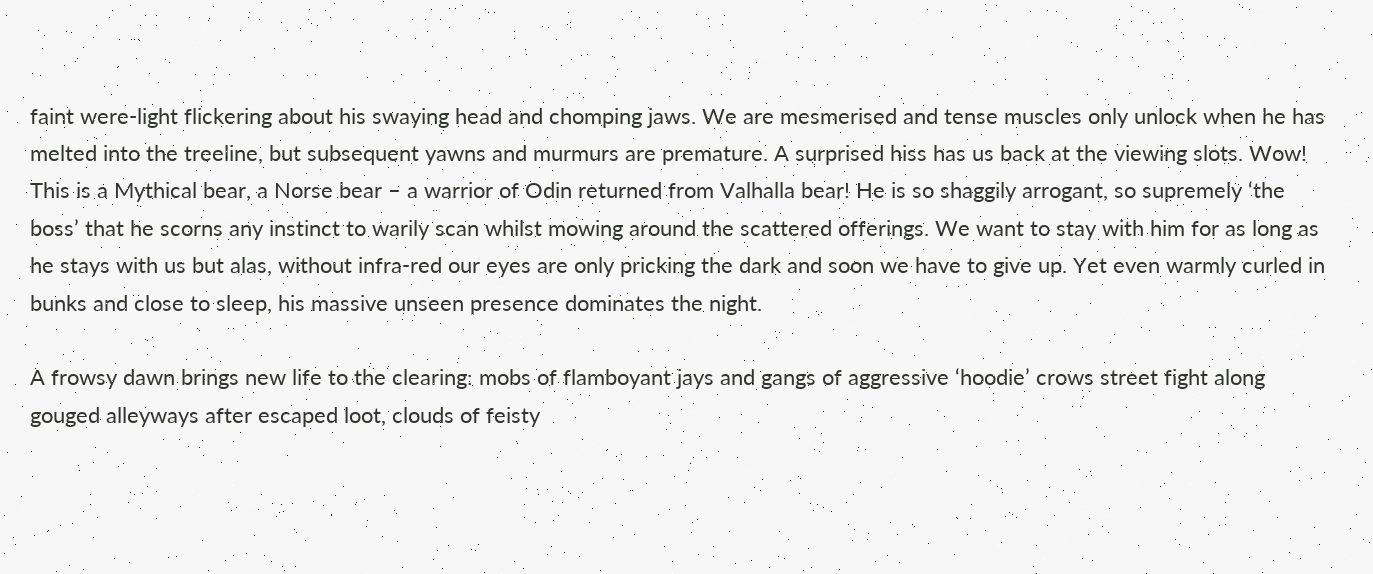faint were-light flickering about his swaying head and chomping jaws. We are mesmerised and tense muscles only unlock when he has melted into the treeline, but subsequent yawns and murmurs are premature. A surprised hiss has us back at the viewing slots. Wow! This is a Mythical bear, a Norse bear – a warrior of Odin returned from Valhalla bear! He is so shaggily arrogant, so supremely ‘the boss’ that he scorns any instinct to warily scan whilst mowing around the scattered offerings. We want to stay with him for as long as he stays with us but alas, without infra-red our eyes are only pricking the dark and soon we have to give up. Yet even warmly curled in bunks and close to sleep, his massive unseen presence dominates the night.

A frowsy dawn brings new life to the clearing: mobs of flamboyant jays and gangs of aggressive ‘hoodie’ crows street fight along gouged alleyways after escaped loot, clouds of feisty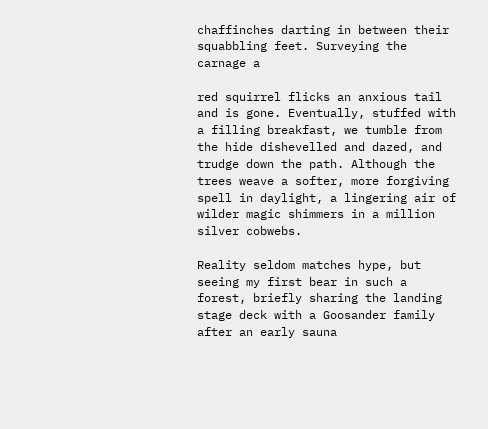chaffinches darting in between their squabbling feet. Surveying the carnage a

red squirrel flicks an anxious tail and is gone. Eventually, stuffed with a filling breakfast, we tumble from the hide dishevelled and dazed, and trudge down the path. Although the trees weave a softer, more forgiving spell in daylight, a lingering air of wilder magic shimmers in a million silver cobwebs.

Reality seldom matches hype, but seeing my first bear in such a forest, briefly sharing the landing stage deck with a Goosander family after an early sauna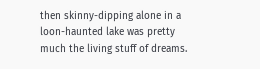then skinny-dipping alone in a loon-haunted lake was pretty much the living stuff of dreams.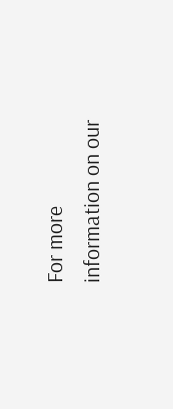For more information on our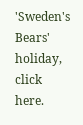'Sweden's Bears' holiday, click here.